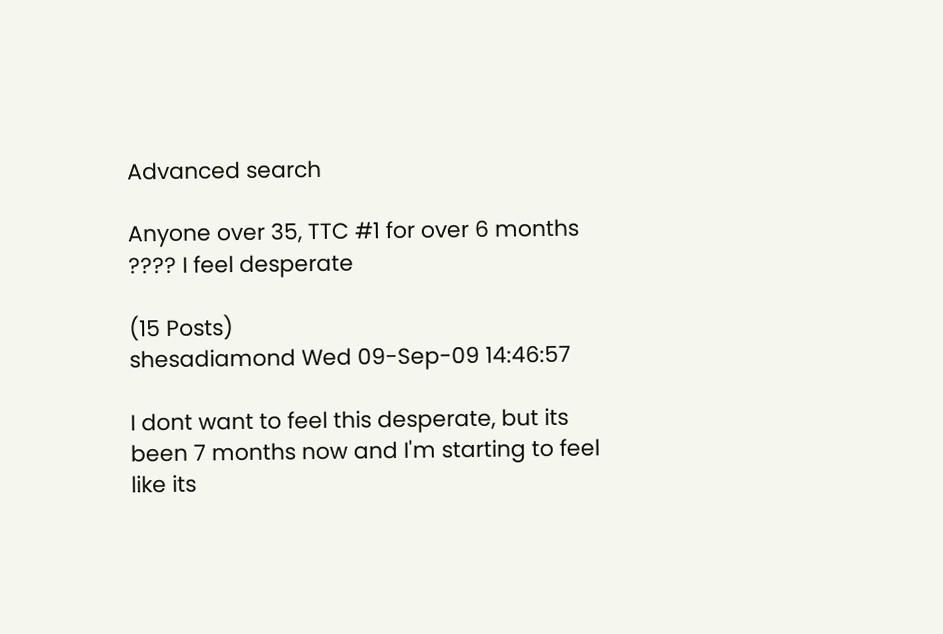Advanced search

Anyone over 35, TTC #1 for over 6 months ???? I feel desperate

(15 Posts)
shesadiamond Wed 09-Sep-09 14:46:57

I dont want to feel this desperate, but its been 7 months now and I'm starting to feel like its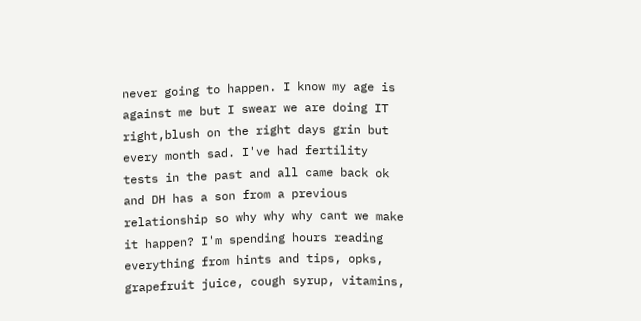never going to happen. I know my age is against me but I swear we are doing IT right,blush on the right days grin but every month sad. I've had fertility tests in the past and all came back ok and DH has a son from a previous relationship so why why why cant we make it happen? I'm spending hours reading everything from hints and tips, opks, grapefruit juice, cough syrup, vitamins,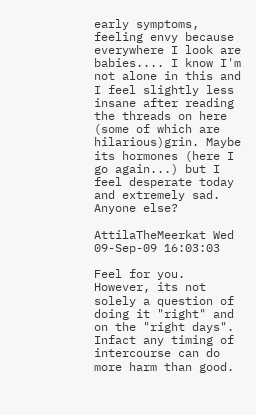early symptoms, feeling envy because everywhere I look are babies.... I know I'm not alone in this and I feel slightly less insane after reading the threads on here (some of which are hilarious)grin. Maybe its hormones (here I go again...) but I feel desperate today and extremely sad. Anyone else?

AttilaTheMeerkat Wed 09-Sep-09 16:03:03

Feel for you. However, its not solely a question of doing it "right" and on the "right days". Infact any timing of intercourse can do more harm than good.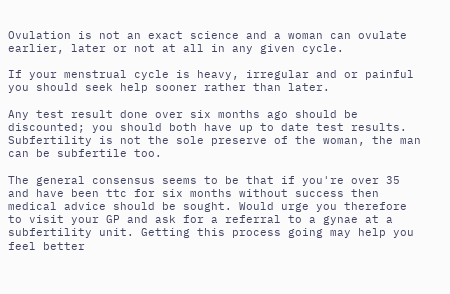Ovulation is not an exact science and a woman can ovulate earlier, later or not at all in any given cycle.

If your menstrual cycle is heavy, irregular and or painful you should seek help sooner rather than later.

Any test result done over six months ago should be discounted; you should both have up to date test results. Subfertility is not the sole preserve of the woman, the man can be subfertile too.

The general consensus seems to be that if you're over 35 and have been ttc for six months without success then medical advice should be sought. Would urge you therefore to visit your GP and ask for a referral to a gynae at a subfertility unit. Getting this process going may help you feel better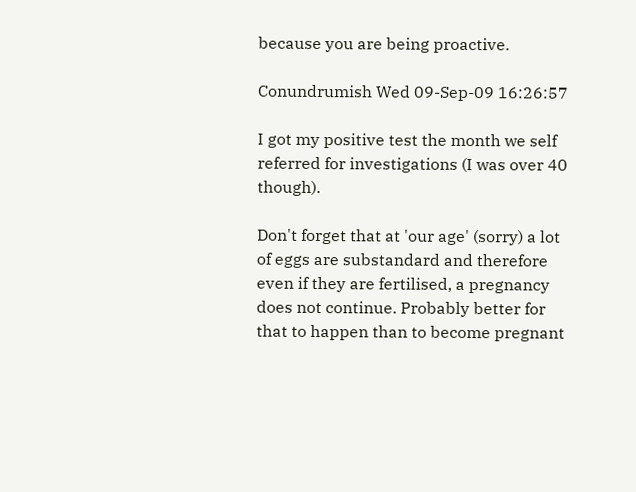because you are being proactive.

Conundrumish Wed 09-Sep-09 16:26:57

I got my positive test the month we self referred for investigations (I was over 40 though).

Don't forget that at 'our age' (sorry) a lot of eggs are substandard and therefore even if they are fertilised, a pregnancy does not continue. Probably better for that to happen than to become pregnant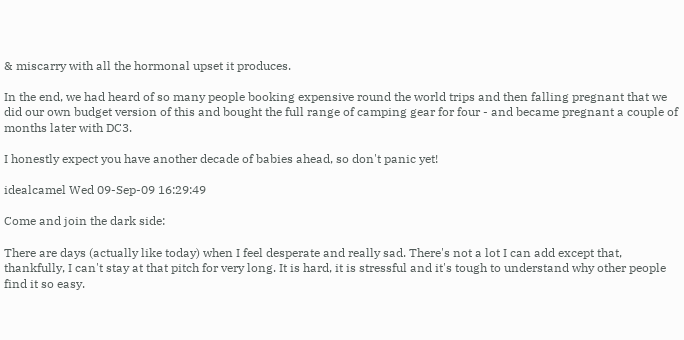& miscarry with all the hormonal upset it produces.

In the end, we had heard of so many people booking expensive round the world trips and then falling pregnant that we did our own budget version of this and bought the full range of camping gear for four - and became pregnant a couple of months later with DC3.

I honestly expect you have another decade of babies ahead, so don't panic yet!

idealcamel Wed 09-Sep-09 16:29:49

Come and join the dark side:

There are days (actually like today) when I feel desperate and really sad. There's not a lot I can add except that, thankfully, I can't stay at that pitch for very long. It is hard, it is stressful and it's tough to understand why other people find it so easy.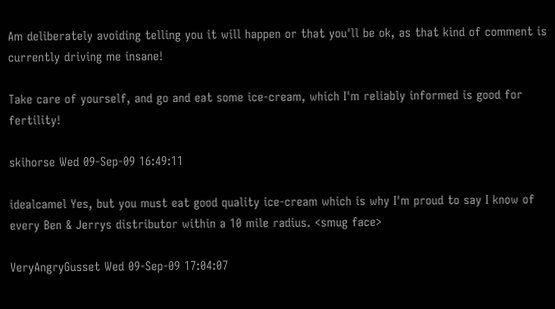Am deliberately avoiding telling you it will happen or that you'll be ok, as that kind of comment is currently driving me insane!

Take care of yourself, and go and eat some ice-cream, which I'm reliably informed is good for fertility!

skihorse Wed 09-Sep-09 16:49:11

idealcamel Yes, but you must eat good quality ice-cream which is why I'm proud to say I know of every Ben & Jerrys distributor within a 10 mile radius. <smug face>

VeryAngryGusset Wed 09-Sep-09 17:04:07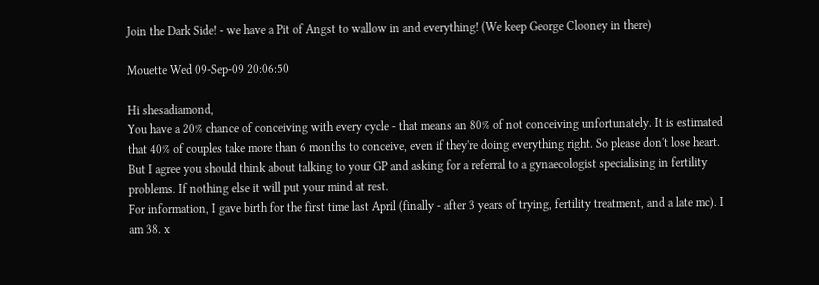Join the Dark Side! - we have a Pit of Angst to wallow in and everything! (We keep George Clooney in there)

Mouette Wed 09-Sep-09 20:06:50

Hi shesadiamond,
You have a 20% chance of conceiving with every cycle - that means an 80% of not conceiving unfortunately. It is estimated that 40% of couples take more than 6 months to conceive, even if they're doing everything right. So please don't lose heart. But I agree you should think about talking to your GP and asking for a referral to a gynaecologist specialising in fertility problems. If nothing else it will put your mind at rest.
For information, I gave birth for the first time last April (finally - after 3 years of trying, fertility treatment, and a late mc). I am 38. x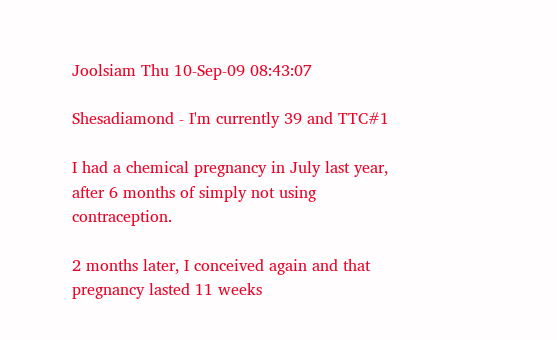Joolsiam Thu 10-Sep-09 08:43:07

Shesadiamond - I'm currently 39 and TTC#1

I had a chemical pregnancy in July last year, after 6 months of simply not using contraception.

2 months later, I conceived again and that pregnancy lasted 11 weeks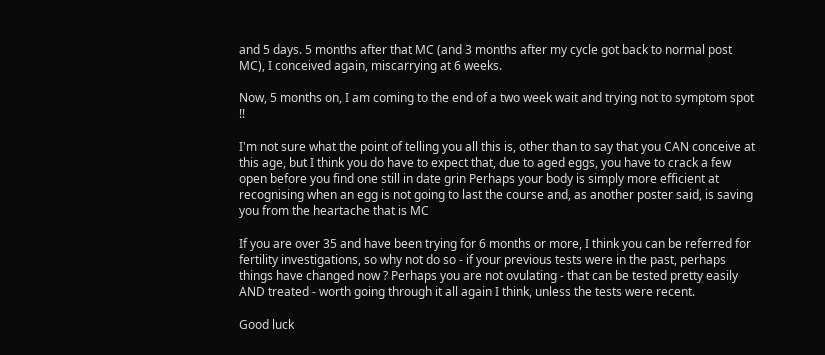and 5 days. 5 months after that MC (and 3 months after my cycle got back to normal post MC), I conceived again, miscarrying at 6 weeks.

Now, 5 months on, I am coming to the end of a two week wait and trying not to symptom spot !!

I'm not sure what the point of telling you all this is, other than to say that you CAN conceive at this age, but I think you do have to expect that, due to aged eggs, you have to crack a few open before you find one still in date grin Perhaps your body is simply more efficient at recognising when an egg is not going to last the course and, as another poster said, is saving you from the heartache that is MC

If you are over 35 and have been trying for 6 months or more, I think you can be referred for fertility investigations, so why not do so - if your previous tests were in the past, perhaps things have changed now ? Perhaps you are not ovulating - that can be tested pretty easily AND treated - worth going through it all again I think, unless the tests were recent.

Good luck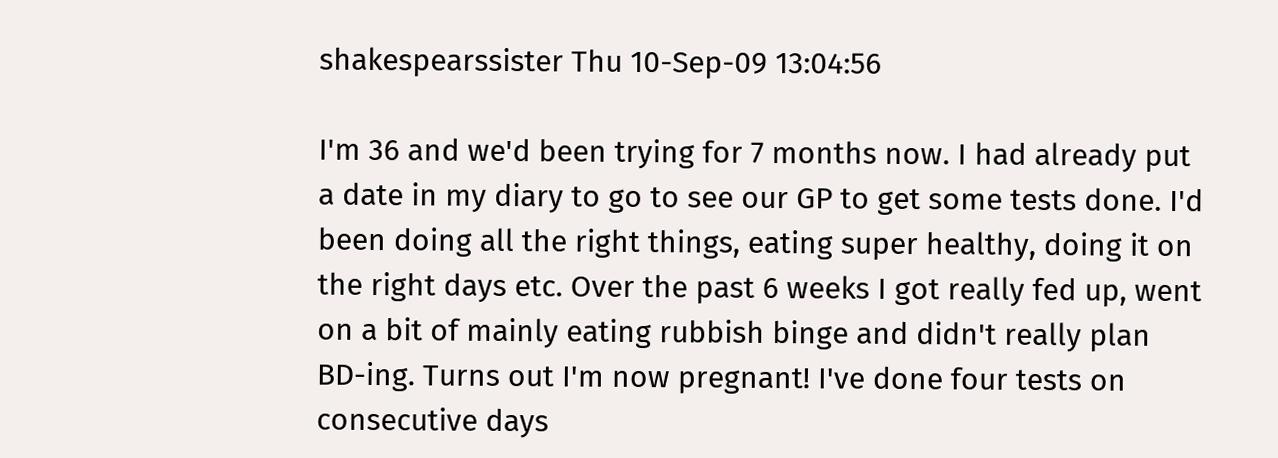shakespearssister Thu 10-Sep-09 13:04:56

I'm 36 and we'd been trying for 7 months now. I had already put a date in my diary to go to see our GP to get some tests done. I'd been doing all the right things, eating super healthy, doing it on the right days etc. Over the past 6 weeks I got really fed up, went on a bit of mainly eating rubbish binge and didn't really plan BD-ing. Turns out I'm now pregnant! I've done four tests on consecutive days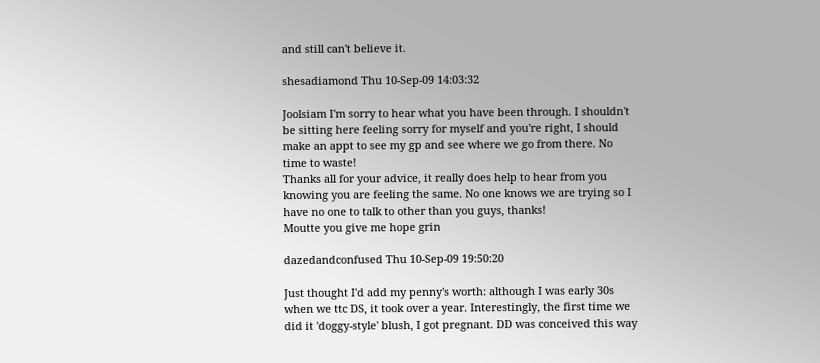and still can't believe it.

shesadiamond Thu 10-Sep-09 14:03:32

Joolsiam I'm sorry to hear what you have been through. I shouldn't be sitting here feeling sorry for myself and you're right, I should make an appt to see my gp and see where we go from there. No time to waste!
Thanks all for your advice, it really does help to hear from you knowing you are feeling the same. No one knows we are trying so I have no one to talk to other than you guys, thanks!
Moutte you give me hope grin

dazedandconfused Thu 10-Sep-09 19:50:20

Just thought I'd add my penny's worth: although I was early 30s when we ttc DS, it took over a year. Interestingly, the first time we did it 'doggy-style' blush, I got pregnant. DD was conceived this way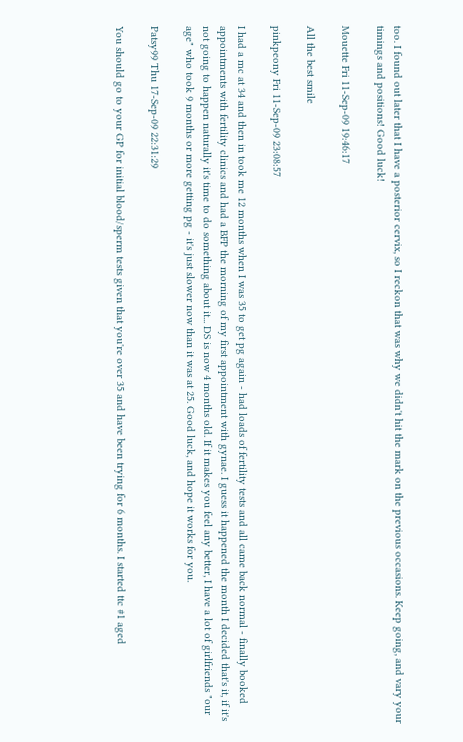too. I found out later that I have a posterior cervix, so I reckon that was why we didn't hit the mark on the previous occasions. Keep going, and vary your timings and positions! Good luck!

Mouette Fri 11-Sep-09 19:46:17

All the best smile

pinkpeony Fri 11-Sep-09 23:08:57

I had a mc at 34 and then in took me 12 months when I was 35 to get pg again - had loads of fertility tests and all came back normal - finally booked appointments with fertility clinics and had a BFP the morning of my first appointment with gynae. I guess it happened the month I decided that's it, if it's not going to happen naturally it's time to do something about it... DS is now 4 months old. If it makes you feel any better, I have a lot of girlfriends "our age" who took 9 months or more getting pg - it's just slower now than it was at 25. Good luck, and hope it works for you.

Patsy99 Thu 17-Sep-09 22:31:29

You should go to your GP for initial blood/sperm tests given that you're over 35 and have been trying for 6 months. I started ttc #1 aged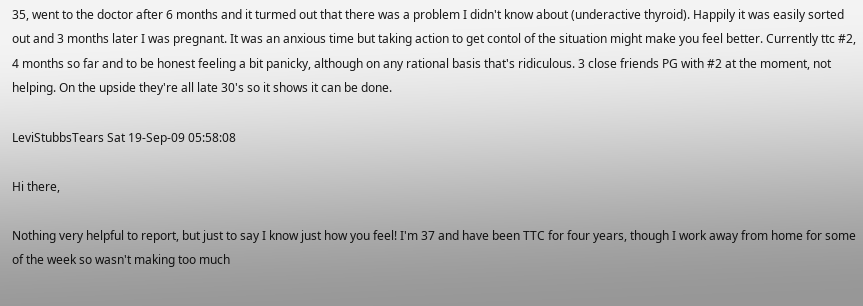35, went to the doctor after 6 months and it turmed out that there was a problem I didn't know about (underactive thyroid). Happily it was easily sorted out and 3 months later I was pregnant. It was an anxious time but taking action to get contol of the situation might make you feel better. Currently ttc #2, 4 months so far and to be honest feeling a bit panicky, although on any rational basis that's ridiculous. 3 close friends PG with #2 at the moment, not helping. On the upside they're all late 30's so it shows it can be done.

LeviStubbsTears Sat 19-Sep-09 05:58:08

Hi there,

Nothing very helpful to report, but just to say I know just how you feel! I'm 37 and have been TTC for four years, though I work away from home for some of the week so wasn't making too much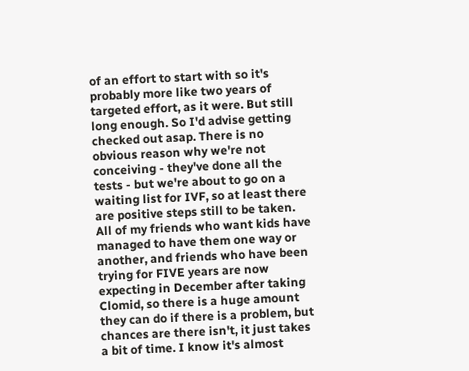of an effort to start with so it's probably more like two years of targeted effort, as it were. But still long enough. So I'd advise getting checked out asap. There is no obvious reason why we're not conceiving - they've done all the tests - but we're about to go on a waiting list for IVF, so at least there are positive steps still to be taken. All of my friends who want kids have managed to have them one way or another, and friends who have been trying for FIVE years are now expecting in December after taking Clomid, so there is a huge amount they can do if there is a problem, but chances are there isn't, it just takes a bit of time. I know it's almost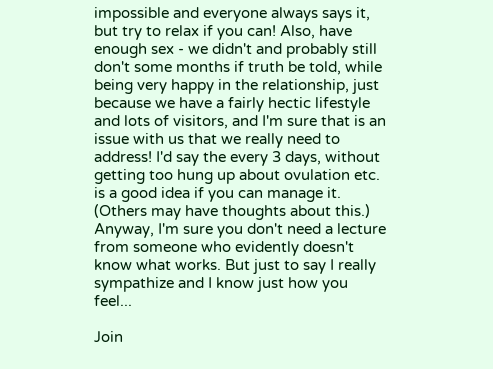impossible and everyone always says it, but try to relax if you can! Also, have enough sex - we didn't and probably still don't some months if truth be told, while being very happy in the relationship, just because we have a fairly hectic lifestyle and lots of visitors, and I'm sure that is an issue with us that we really need to address! I'd say the every 3 days, without getting too hung up about ovulation etc. is a good idea if you can manage it. (Others may have thoughts about this.) Anyway, I'm sure you don't need a lecture from someone who evidently doesn't know what works. But just to say I really sympathize and I know just how you feel...

Join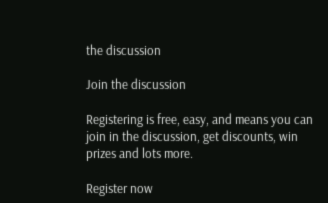the discussion

Join the discussion

Registering is free, easy, and means you can join in the discussion, get discounts, win prizes and lots more.

Register now